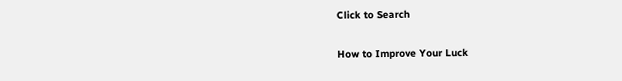Click to Search

How to Improve Your Luck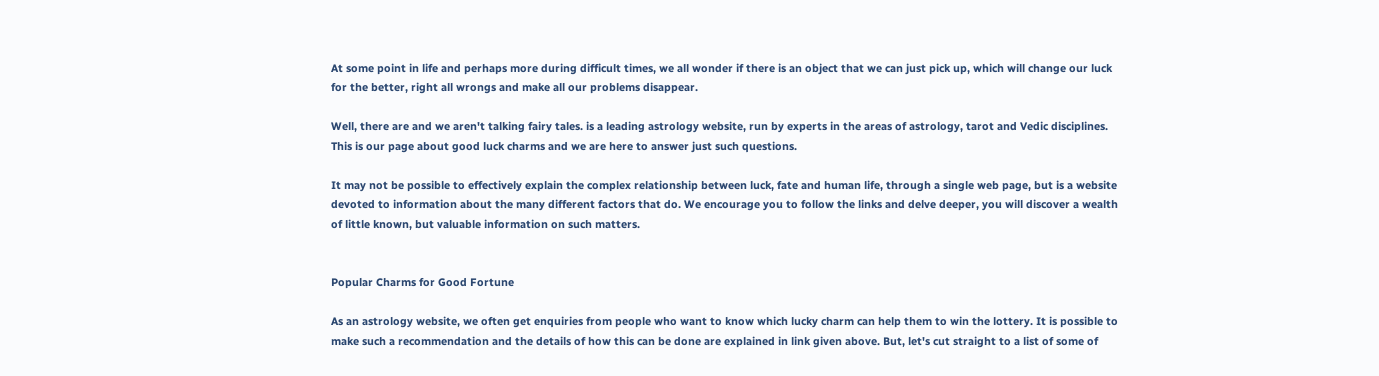At some point in life and perhaps more during difficult times, we all wonder if there is an object that we can just pick up, which will change our luck for the better, right all wrongs and make all our problems disappear.

Well, there are and we aren't talking fairy tales. is a leading astrology website, run by experts in the areas of astrology, tarot and Vedic disciplines. This is our page about good luck charms and we are here to answer just such questions.

It may not be possible to effectively explain the complex relationship between luck, fate and human life, through a single web page, but is a website devoted to information about the many different factors that do. We encourage you to follow the links and delve deeper, you will discover a wealth of little known, but valuable information on such matters.


Popular Charms for Good Fortune

As an astrology website, we often get enquiries from people who want to know which lucky charm can help them to win the lottery. It is possible to make such a recommendation and the details of how this can be done are explained in link given above. But, let's cut straight to a list of some of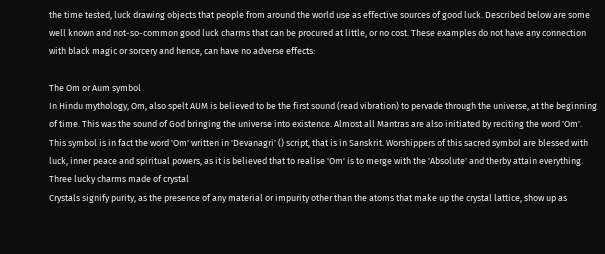the time tested, luck drawing objects that people from around the world use as effective sources of good luck. Described below are some well known and not-so-common good luck charms that can be procured at little, or no cost. These examples do not have any connection with black magic or sorcery and hence, can have no adverse effects:

The Om or Aum symbol
In Hindu mythology, Om, also spelt AUM is believed to be the first sound (read vibration) to pervade through the universe, at the beginning of time. This was the sound of God bringing the universe into existence. Almost all Mantras are also initiated by reciting the word 'Om'. This symbol is in fact the word 'Om' written in 'Devanagri' () script, that is in Sanskrit. Worshippers of this sacred symbol are blessed with luck, inner peace and spiritual powers, as it is believed that to realise 'Om' is to merge with the 'Absolute' and therby attain everything.
Three lucky charms made of crystal
Crystals signify purity, as the presence of any material or impurity other than the atoms that make up the crystal lattice, show up as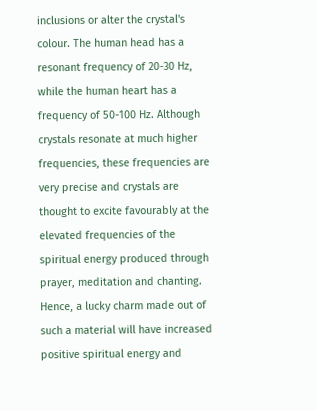inclusions or alter the crystal's colour. The human head has a resonant frequency of 20-30 Hz, while the human heart has a frequency of 50-100 Hz. Although crystals resonate at much higher frequencies, these frequencies are very precise and crystals are thought to excite favourably at the elevated frequencies of the spiritual energy produced through prayer, meditation and chanting. Hence, a lucky charm made out of such a material will have increased positive spiritual energy and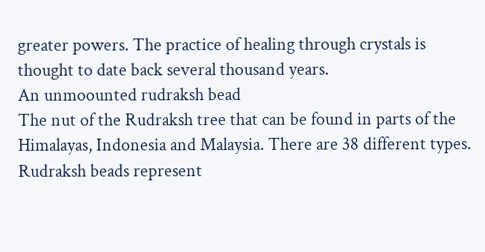greater powers. The practice of healing through crystals is thought to date back several thousand years.
An unmoounted rudraksh bead
The nut of the Rudraksh tree that can be found in parts of the Himalayas, Indonesia and Malaysia. There are 38 different types. Rudraksh beads represent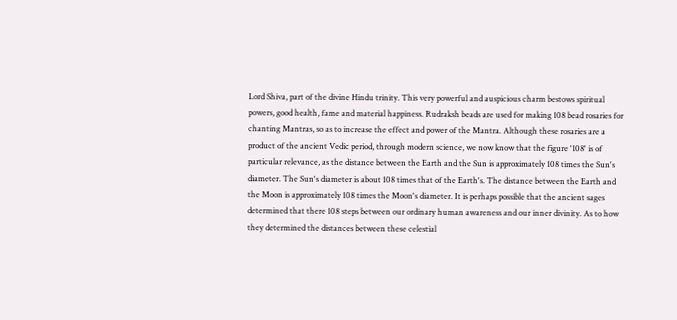Lord Shiva, part of the divine Hindu trinity. This very powerful and auspicious charm bestows spiritual powers, good health, fame and material happiness. Rudraksh beads are used for making 108 bead rosaries for chanting Mantras, so as to increase the effect and power of the Mantra. Although these rosaries are a product of the ancient Vedic period, through modern science, we now know that the figure '108' is of particular relevance, as the distance between the Earth and the Sun is approximately 108 times the Sun's diameter. The Sun's diameter is about 108 times that of the Earth's. The distance between the Earth and the Moon is approximately 108 times the Moon's diameter. It is perhaps possible that the ancient sages determined that there 108 steps between our ordinary human awareness and our inner divinity. As to how they determined the distances between these celestial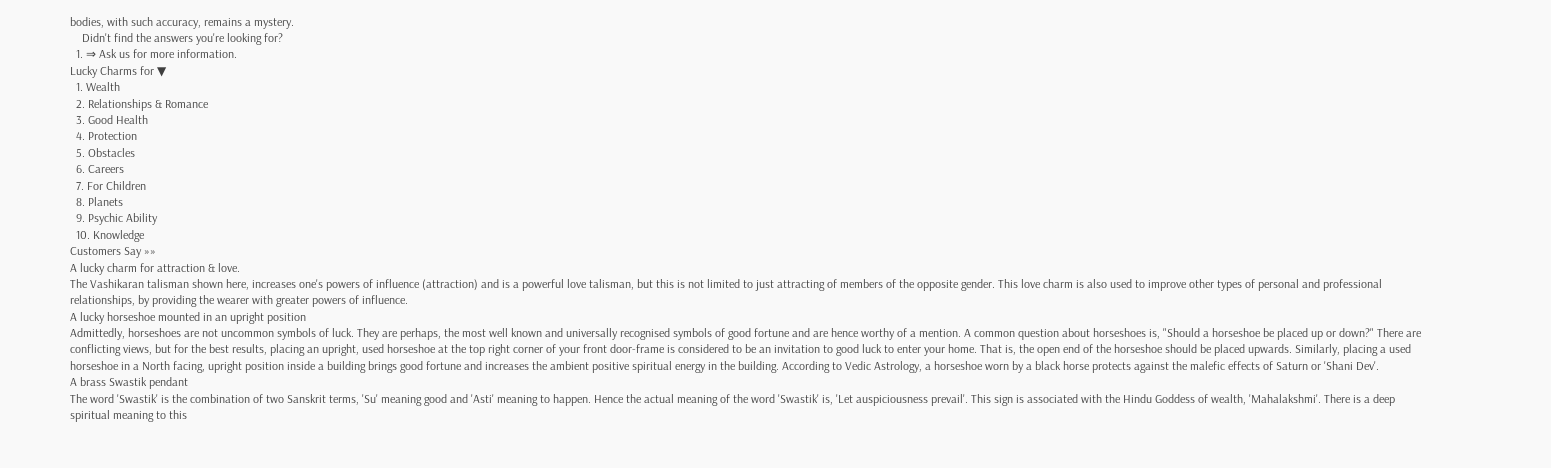bodies, with such accuracy, remains a mystery.
    Didn't find the answers you're looking for?
  1. ⇒ Ask us for more information.
Lucky Charms for ▼
  1. Wealth
  2. Relationships & Romance
  3. Good Health
  4. Protection
  5. Obstacles
  6. Careers
  7. For Children
  8. Planets
  9. Psychic Ability
  10. Knowledge
Customers Say »»
A lucky charm for attraction & love.
The Vashikaran talisman shown here, increases one's powers of influence (attraction) and is a powerful love talisman, but this is not limited to just attracting of members of the opposite gender. This love charm is also used to improve other types of personal and professional relationships, by providing the wearer with greater powers of influence.
A lucky horseshoe mounted in an upright position
Admittedly, horseshoes are not uncommon symbols of luck. They are perhaps, the most well known and universally recognised symbols of good fortune and are hence worthy of a mention. A common question about horseshoes is, "Should a horseshoe be placed up or down?" There are conflicting views, but for the best results, placing an upright, used horseshoe at the top right corner of your front door-frame is considered to be an invitation to good luck to enter your home. That is, the open end of the horseshoe should be placed upwards. Similarly, placing a used horseshoe in a North facing, upright position inside a building brings good fortune and increases the ambient positive spiritual energy in the building. According to Vedic Astrology, a horseshoe worn by a black horse protects against the malefic effects of Saturn or 'Shani Dev'.
A brass Swastik pendant
The word 'Swastik' is the combination of two Sanskrit terms, 'Su' meaning good and 'Asti' meaning to happen. Hence the actual meaning of the word 'Swastik' is, 'Let auspiciousness prevail'. This sign is associated with the Hindu Goddess of wealth, 'Mahalakshmi'. There is a deep spiritual meaning to this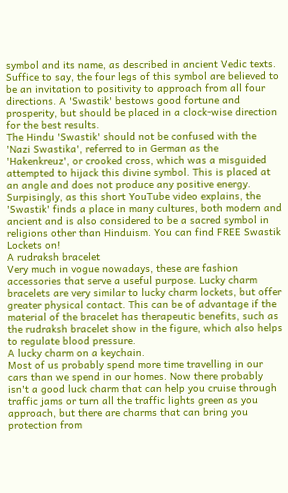symbol and its name, as described in ancient Vedic texts. Suffice to say, the four legs of this symbol are believed to be an invitation to positivity to approach from all four directions. A 'Swastik' bestows good fortune and prosperity, but should be placed in a clock-wise direction for the best results.
The Hindu 'Swastik' should not be confused with the 'Nazi Swastika', referred to in German as the 'Hakenkreuz', or crooked cross, which was a misguided attempted to hijack this divine symbol. This is placed at an angle and does not produce any positive energy.
Surpisingly, as this short YouTube video explains, the 'Swastik' finds a place in many cultures, both modern and ancient and is also considered to be a sacred symbol in religions other than Hinduism. You can find FREE Swastik Lockets on!
A rudraksh bracelet
Very much in vogue nowadays, these are fashion accessories that serve a useful purpose. Lucky charm bracelets are very similar to lucky charm lockets, but offer greater physical contact. This can be of advantage if the material of the bracelet has therapeutic benefits, such as the rudraksh bracelet show in the figure, which also helps to regulate blood pressure.
A lucky charm on a keychain.
Most of us probably spend more time travelling in our cars than we spend in our homes. Now there probably isn't a good luck charm that can help you cruise through traffic jams or turn all the traffic lights green as you approach, but there are charms that can bring you protection from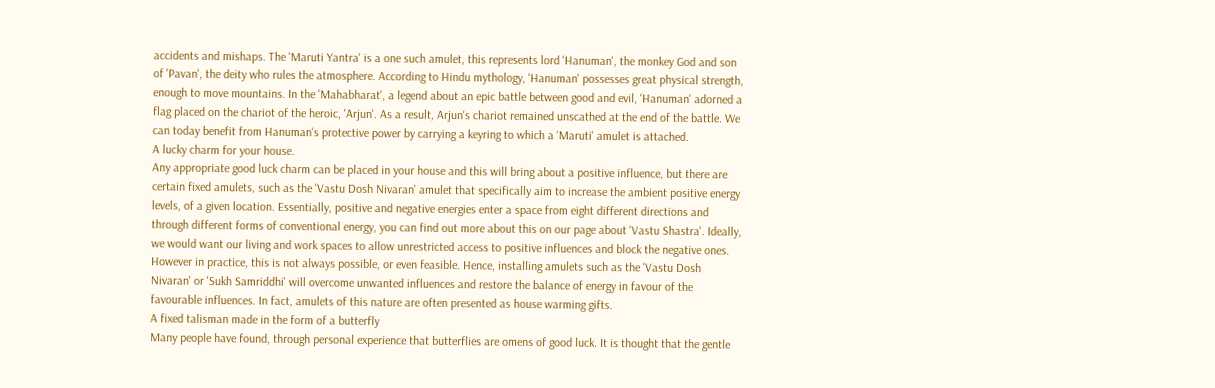accidents and mishaps. The 'Maruti Yantra' is a one such amulet, this represents lord 'Hanuman', the monkey God and son of 'Pavan', the deity who rules the atmosphere. According to Hindu mythology, 'Hanuman' possesses great physical strength, enough to move mountains. In the 'Mahabharat', a legend about an epic battle between good and evil, 'Hanuman' adorned a flag placed on the chariot of the heroic, 'Arjun'. As a result, Arjun's chariot remained unscathed at the end of the battle. We can today benefit from Hanuman's protective power by carrying a keyring to which a 'Maruti' amulet is attached.
A lucky charm for your house.
Any appropriate good luck charm can be placed in your house and this will bring about a positive influence, but there are certain fixed amulets, such as the 'Vastu Dosh Nivaran' amulet that specifically aim to increase the ambient positive energy levels, of a given location. Essentially, positive and negative energies enter a space from eight different directions and through different forms of conventional energy, you can find out more about this on our page about 'Vastu Shastra'. Ideally, we would want our living and work spaces to allow unrestricted access to positive influences and block the negative ones. However in practice, this is not always possible, or even feasible. Hence, installing amulets such as the 'Vastu Dosh Nivaran' or 'Sukh Samriddhi' will overcome unwanted influences and restore the balance of energy in favour of the favourable influences. In fact, amulets of this nature are often presented as house warming gifts.
A fixed talisman made in the form of a butterfly
Many people have found, through personal experience that butterflies are omens of good luck. It is thought that the gentle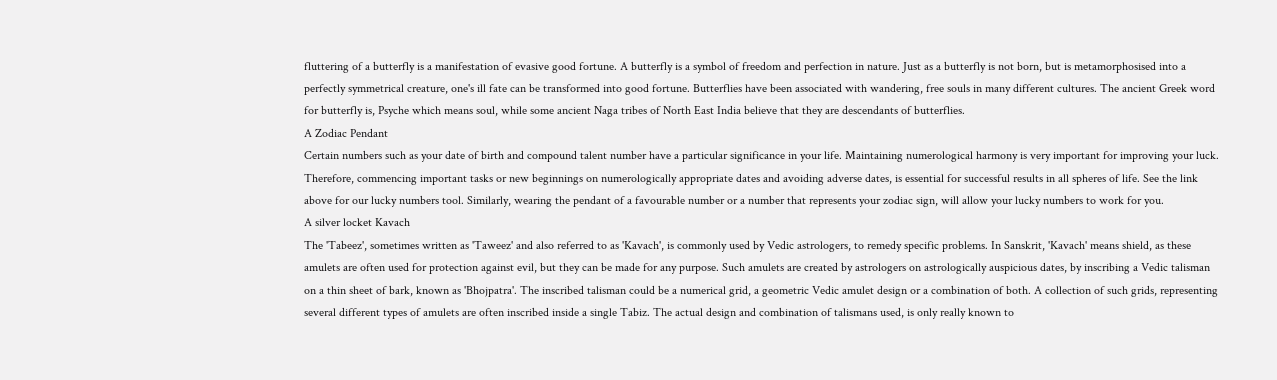fluttering of a butterfly is a manifestation of evasive good fortune. A butterfly is a symbol of freedom and perfection in nature. Just as a butterfly is not born, but is metamorphosised into a perfectly symmetrical creature, one's ill fate can be transformed into good fortune. Butterflies have been associated with wandering, free souls in many different cultures. The ancient Greek word for butterfly is, Psyche which means soul, while some ancient Naga tribes of North East India believe that they are descendants of butterflies.
A Zodiac Pendant
Certain numbers such as your date of birth and compound talent number have a particular significance in your life. Maintaining numerological harmony is very important for improving your luck. Therefore, commencing important tasks or new beginnings on numerologically appropriate dates and avoiding adverse dates, is essential for successful results in all spheres of life. See the link above for our lucky numbers tool. Similarly, wearing the pendant of a favourable number or a number that represents your zodiac sign, will allow your lucky numbers to work for you.
A silver locket Kavach
The 'Tabeez', sometimes written as 'Taweez' and also referred to as 'Kavach', is commonly used by Vedic astrologers, to remedy specific problems. In Sanskrit, 'Kavach' means shield, as these amulets are often used for protection against evil, but they can be made for any purpose. Such amulets are created by astrologers on astrologically auspicious dates, by inscribing a Vedic talisman on a thin sheet of bark, known as 'Bhojpatra'. The inscribed talisman could be a numerical grid, a geometric Vedic amulet design or a combination of both. A collection of such grids, representing several different types of amulets are often inscribed inside a single Tabiz. The actual design and combination of talismans used, is only really known to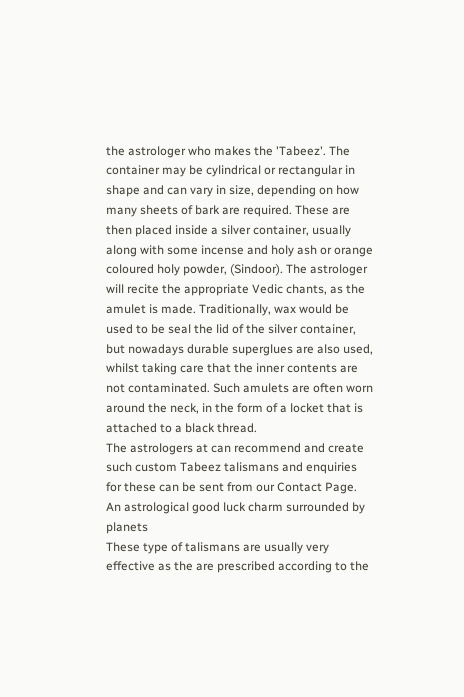the astrologer who makes the 'Tabeez'. The container may be cylindrical or rectangular in shape and can vary in size, depending on how many sheets of bark are required. These are then placed inside a silver container, usually along with some incense and holy ash or orange coloured holy powder, (Sindoor). The astrologer will recite the appropriate Vedic chants, as the amulet is made. Traditionally, wax would be used to be seal the lid of the silver container, but nowadays durable superglues are also used, whilst taking care that the inner contents are not contaminated. Such amulets are often worn around the neck, in the form of a locket that is attached to a black thread.
The astrologers at can recommend and create such custom Tabeez talismans and enquiries for these can be sent from our Contact Page.
An astrological good luck charm surrounded by planets
These type of talismans are usually very effective as the are prescribed according to the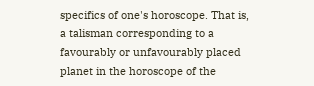specifics of one's horoscope. That is, a talisman corresponding to a favourably or unfavourably placed planet in the horoscope of the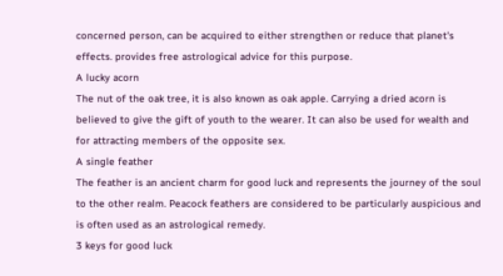concerned person, can be acquired to either strengthen or reduce that planet's effects. provides free astrological advice for this purpose.
A lucky acorn
The nut of the oak tree, it is also known as oak apple. Carrying a dried acorn is believed to give the gift of youth to the wearer. It can also be used for wealth and for attracting members of the opposite sex.
A single feather
The feather is an ancient charm for good luck and represents the journey of the soul to the other realm. Peacock feathers are considered to be particularly auspicious and is often used as an astrological remedy.
3 keys for good luck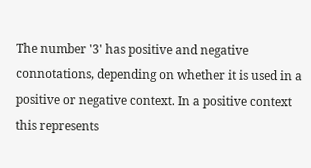The number '3' has positive and negative connotations, depending on whether it is used in a positive or negative context. In a positive context this represents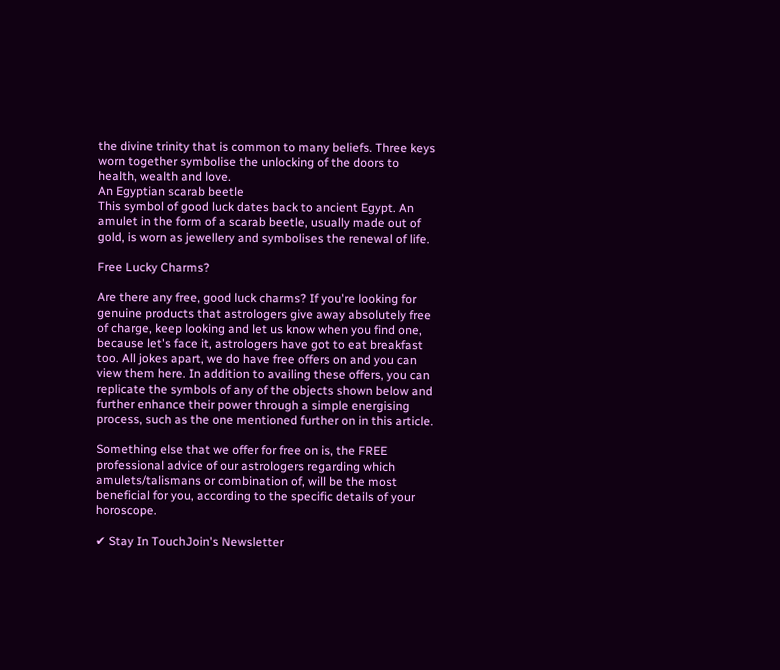the divine trinity that is common to many beliefs. Three keys worn together symbolise the unlocking of the doors to health, wealth and love.
An Egyptian scarab beetle
This symbol of good luck dates back to ancient Egypt. An amulet in the form of a scarab beetle, usually made out of gold, is worn as jewellery and symbolises the renewal of life.

Free Lucky Charms?

Are there any free, good luck charms? If you're looking for genuine products that astrologers give away absolutely free of charge, keep looking and let us know when you find one, because let's face it, astrologers have got to eat breakfast too. All jokes apart, we do have free offers on and you can view them here. In addition to availing these offers, you can replicate the symbols of any of the objects shown below and further enhance their power through a simple energising process, such as the one mentioned further on in this article.

Something else that we offer for free on is, the FREE professional advice of our astrologers regarding which amulets/talismans or combination of, will be the most beneficial for you, according to the specific details of your horoscope.

✔ Stay In TouchJoin's Newsletter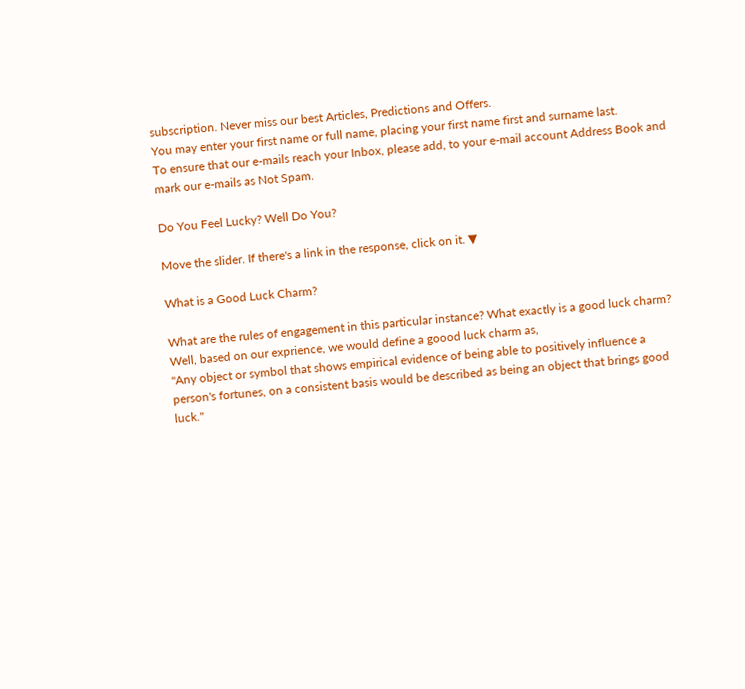subscription. Never miss our best Articles, Predictions and Offers.
You may enter your first name or full name, placing your first name first and surname last.
To ensure that our e-mails reach your Inbox, please add, to your e-mail account Address Book and mark our e-mails as Not Spam.

Do You Feel Lucky? Well Do You?

Move the slider. If there's a link in the response, click on it. ▼

What is a Good Luck Charm?

What are the rules of engagement in this particular instance? What exactly is a good luck charm? Well, based on our exprience, we would define a goood luck charm as,
"Any object or symbol that shows empirical evidence of being able to positively influence a person's fortunes, on a consistent basis would be described as being an object that brings good luck."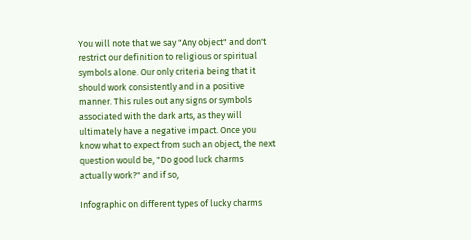You will note that we say "Any object" and don't restrict our definition to religious or spiritual symbols alone. Our only criteria being that it should work consistently and in a positive manner. This rules out any signs or symbols associated with the dark arts, as they will ultimately have a negative impact. Once you know what to expect from such an object, the next question would be, "Do good luck charms actually work?" and if so,

Infographic on different types of lucky charms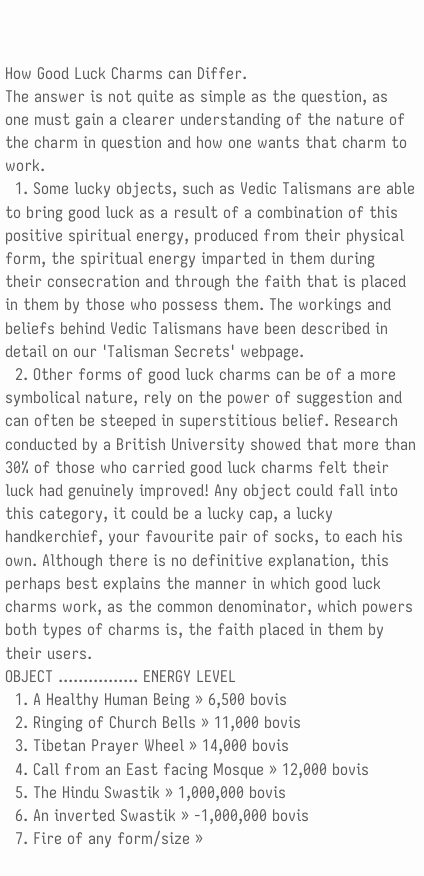How Good Luck Charms can Differ.
The answer is not quite as simple as the question, as one must gain a clearer understanding of the nature of the charm in question and how one wants that charm to work.
  1. Some lucky objects, such as Vedic Talismans are able to bring good luck as a result of a combination of this positive spiritual energy, produced from their physical form, the spiritual energy imparted in them during their consecration and through the faith that is placed in them by those who possess them. The workings and beliefs behind Vedic Talismans have been described in detail on our 'Talisman Secrets' webpage.
  2. Other forms of good luck charms can be of a more symbolical nature, rely on the power of suggestion and can often be steeped in superstitious belief. Research conducted by a British University showed that more than 30% of those who carried good luck charms felt their luck had genuinely improved! Any object could fall into this category, it could be a lucky cap, a lucky handkerchief, your favourite pair of socks, to each his own. Although there is no definitive explanation, this perhaps best explains the manner in which good luck charms work, as the common denominator, which powers both types of charms is, the faith placed in them by their users.
OBJECT ................ ENERGY LEVEL
  1. A Healthy Human Being » 6,500 bovis
  2. Ringing of Church Bells » 11,000 bovis
  3. Tibetan Prayer Wheel » 14,000 bovis
  4. Call from an East facing Mosque » 12,000 bovis
  5. The Hindu Swastik » 1,000,000 bovis
  6. An inverted Swastik » -1,000,000 bovis
  7. Fire of any form/size »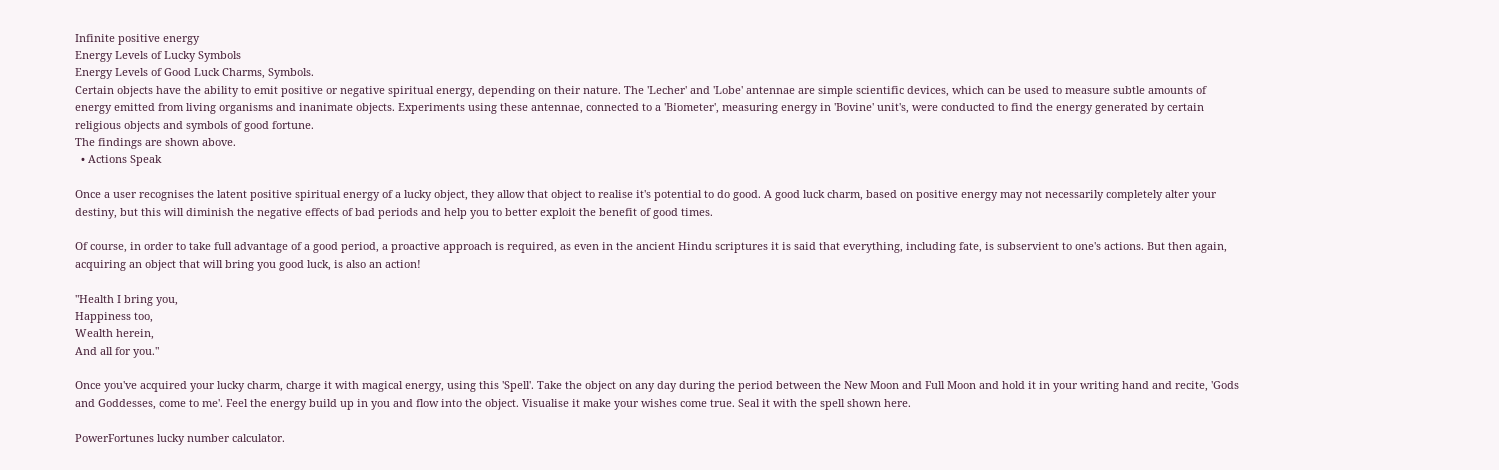Infinite positive energy
Energy Levels of Lucky Symbols
Energy Levels of Good Luck Charms, Symbols.
Certain objects have the ability to emit positive or negative spiritual energy, depending on their nature. The 'Lecher' and 'Lobe' antennae are simple scientific devices, which can be used to measure subtle amounts of energy emitted from living organisms and inanimate objects. Experiments using these antennae, connected to a 'Biometer', measuring energy in 'Bovine' unit's, were conducted to find the energy generated by certain religious objects and symbols of good fortune.
The findings are shown above.
  • Actions Speak

Once a user recognises the latent positive spiritual energy of a lucky object, they allow that object to realise it's potential to do good. A good luck charm, based on positive energy may not necessarily completely alter your destiny, but this will diminish the negative effects of bad periods and help you to better exploit the benefit of good times.

Of course, in order to take full advantage of a good period, a proactive approach is required, as even in the ancient Hindu scriptures it is said that everything, including fate, is subservient to one's actions. But then again, acquiring an object that will bring you good luck, is also an action!

"Health I bring you,
Happiness too,
Wealth herein,
And all for you."

Once you've acquired your lucky charm, charge it with magical energy, using this 'Spell'. Take the object on any day during the period between the New Moon and Full Moon and hold it in your writing hand and recite, 'Gods and Goddesses, come to me'. Feel the energy build up in you and flow into the object. Visualise it make your wishes come true. Seal it with the spell shown here.

PowerFortunes lucky number calculator.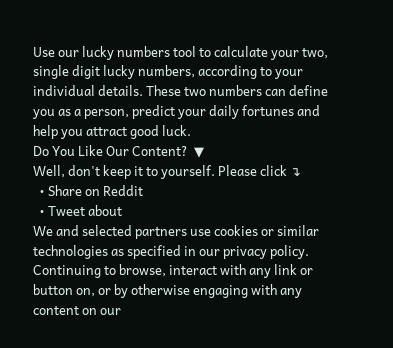Use our lucky numbers tool to calculate your two, single digit lucky numbers, according to your individual details. These two numbers can define you as a person, predict your daily fortunes and help you attract good luck.
Do You Like Our Content?  ▼
Well, don't keep it to yourself. Please click ↴
  • Share on Reddit
  • Tweet about
We and selected partners use cookies or similar technologies as specified in our privacy policy. Continuing to browse, interact with any link or button on, or by otherwise engaging with any content on our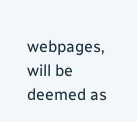webpages, will be deemed as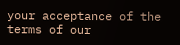your acceptance of the terms of our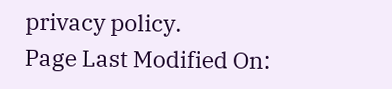privacy policy.
Page Last Modified On: